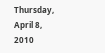Thursday, April 8, 2010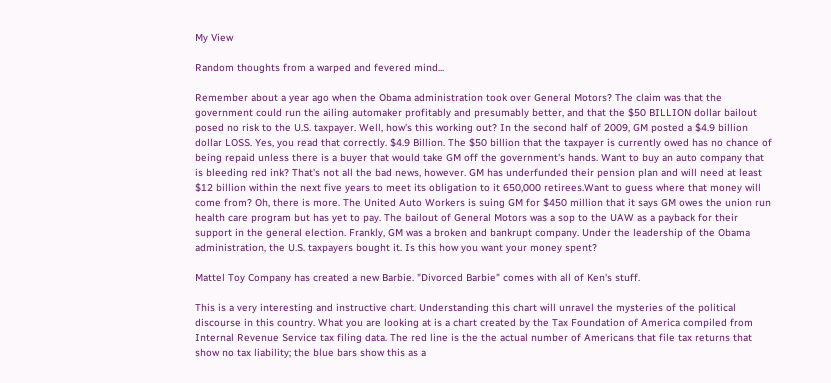My View

Random thoughts from a warped and fevered mind...

Remember about a year ago when the Obama administration took over General Motors? The claim was that the government could run the ailing automaker profitably and presumably better, and that the $50 BILLION dollar bailout posed no risk to the U.S. taxpayer. Well, how's this working out? In the second half of 2009, GM posted a $4.9 billion dollar LOSS. Yes, you read that correctly. $4.9 Billion. The $50 billion that the taxpayer is currently owed has no chance of being repaid unless there is a buyer that would take GM off the government's hands. Want to buy an auto company that is bleeding red ink? That's not all the bad news, however. GM has underfunded their pension plan and will need at least $12 billion within the next five years to meet its obligation to it 650,000 retirees.Want to guess where that money will come from? Oh, there is more. The United Auto Workers is suing GM for $450 million that it says GM owes the union run health care program but has yet to pay. The bailout of General Motors was a sop to the UAW as a payback for their support in the general election. Frankly, GM was a broken and bankrupt company. Under the leadership of the Obama administration, the U.S. taxpayers bought it. Is this how you want your money spent?

Mattel Toy Company has created a new Barbie. "Divorced Barbie" comes with all of Ken's stuff.

This is a very interesting and instructive chart. Understanding this chart will unravel the mysteries of the political discourse in this country. What you are looking at is a chart created by the Tax Foundation of America compiled from Internal Revenue Service tax filing data. The red line is the the actual number of Americans that file tax returns that show no tax liability; the blue bars show this as a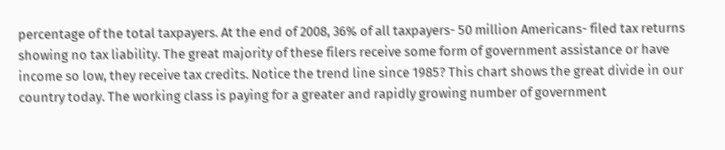percentage of the total taxpayers. At the end of 2008, 36% of all taxpayers- 50 million Americans- filed tax returns showing no tax liability. The great majority of these filers receive some form of government assistance or have income so low, they receive tax credits. Notice the trend line since 1985? This chart shows the great divide in our country today. The working class is paying for a greater and rapidly growing number of government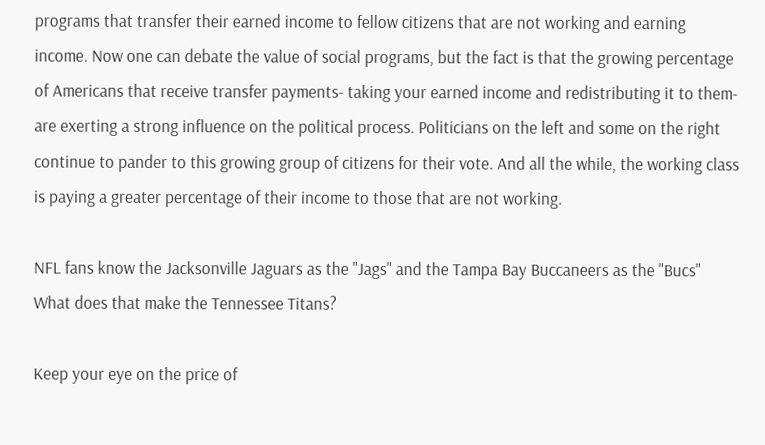programs that transfer their earned income to fellow citizens that are not working and earning income. Now one can debate the value of social programs, but the fact is that the growing percentage of Americans that receive transfer payments- taking your earned income and redistributing it to them- are exerting a strong influence on the political process. Politicians on the left and some on the right continue to pander to this growing group of citizens for their vote. And all the while, the working class is paying a greater percentage of their income to those that are not working.

NFL fans know the Jacksonville Jaguars as the "Jags" and the Tampa Bay Buccaneers as the "Bucs" What does that make the Tennessee Titans?

Keep your eye on the price of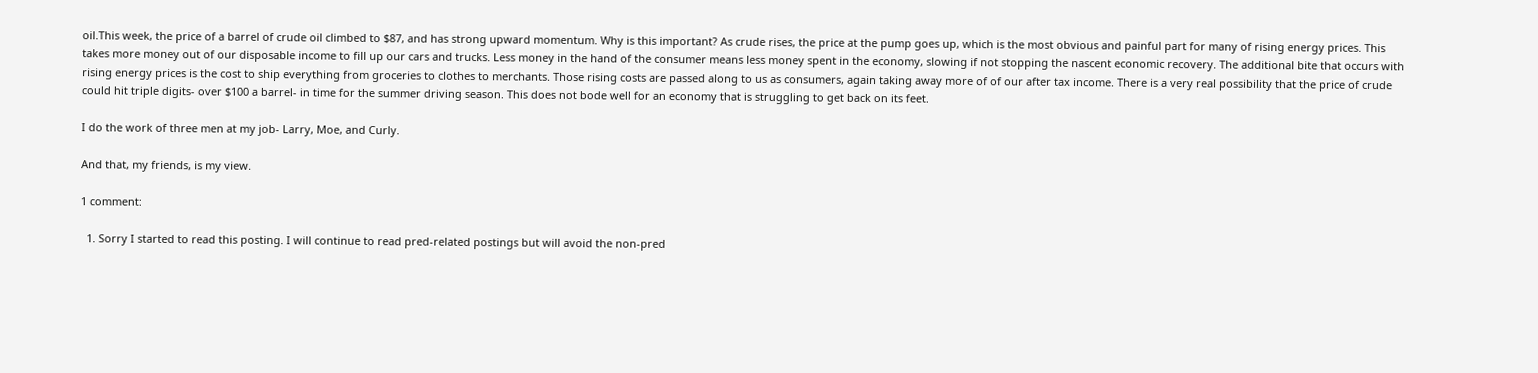oil.This week, the price of a barrel of crude oil climbed to $87, and has strong upward momentum. Why is this important? As crude rises, the price at the pump goes up, which is the most obvious and painful part for many of rising energy prices. This takes more money out of our disposable income to fill up our cars and trucks. Less money in the hand of the consumer means less money spent in the economy, slowing if not stopping the nascent economic recovery. The additional bite that occurs with rising energy prices is the cost to ship everything from groceries to clothes to merchants. Those rising costs are passed along to us as consumers, again taking away more of of our after tax income. There is a very real possibility that the price of crude could hit triple digits- over $100 a barrel- in time for the summer driving season. This does not bode well for an economy that is struggling to get back on its feet.

I do the work of three men at my job- Larry, Moe, and Curly.

And that, my friends, is my view.

1 comment:

  1. Sorry I started to read this posting. I will continue to read pred-related postings but will avoid the non-pred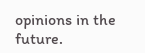opinions in the future.